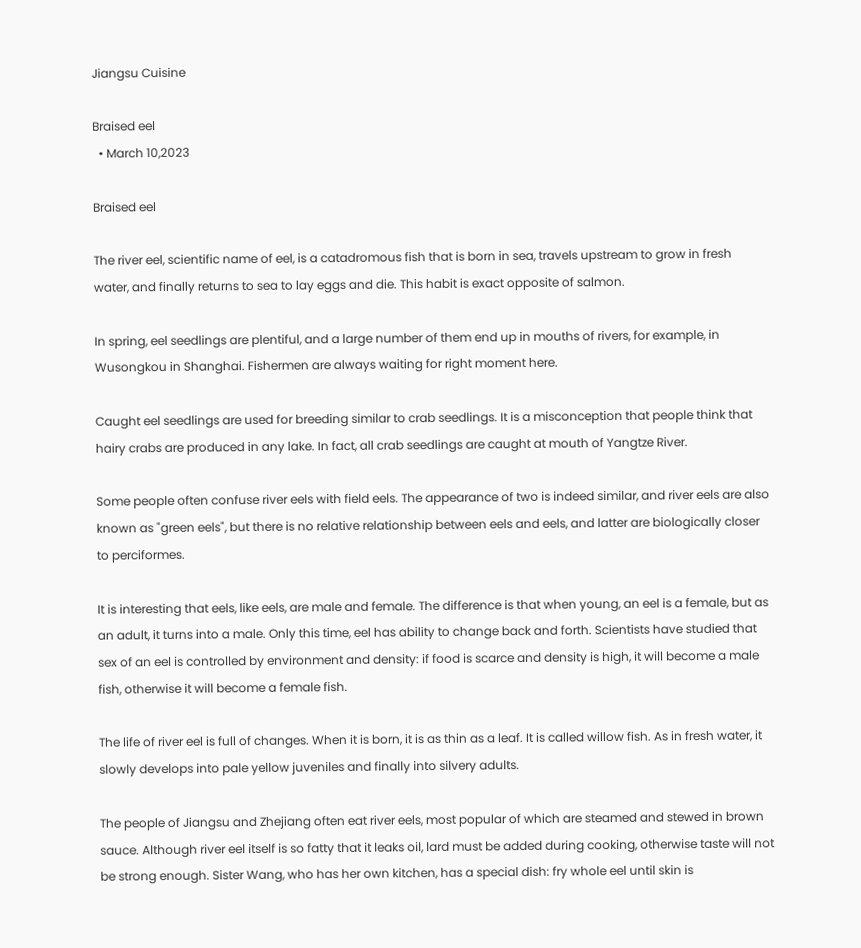Jiangsu Cuisine

Braised eel
  • March 10,2023

Braised eel

The river eel, scientific name of eel, is a catadromous fish that is born in sea, travels upstream to grow in fresh water, and finally returns to sea to lay eggs and die. This habit is exact opposite of salmon.

In spring, eel seedlings are plentiful, and a large number of them end up in mouths of rivers, for example, in Wusongkou in Shanghai. Fishermen are always waiting for right moment here.

Caught eel seedlings are used for breeding similar to crab seedlings. It is a misconception that people think that hairy crabs are produced in any lake. In fact, all crab seedlings are caught at mouth of Yangtze River.

Some people often confuse river eels with field eels. The appearance of two is indeed similar, and river eels are also known as "green eels", but there is no relative relationship between eels and eels, and latter are biologically closer to perciformes.

It is interesting that eels, like eels, are male and female. The difference is that when young, an eel is a female, but as an adult, it turns into a male. Only this time, eel has ability to change back and forth. Scientists have studied that sex of an eel is controlled by environment and density: if food is scarce and density is high, it will become a male fish, otherwise it will become a female fish.

The life of river eel is full of changes. When it is born, it is as thin as a leaf. It is called willow fish. As in fresh water, it slowly develops into pale yellow juveniles and finally into silvery adults.

The people of Jiangsu and Zhejiang often eat river eels, most popular of which are steamed and stewed in brown sauce. Although river eel itself is so fatty that it leaks oil, lard must be added during cooking, otherwise taste will not be strong enough. Sister Wang, who has her own kitchen, has a special dish: fry whole eel until skin is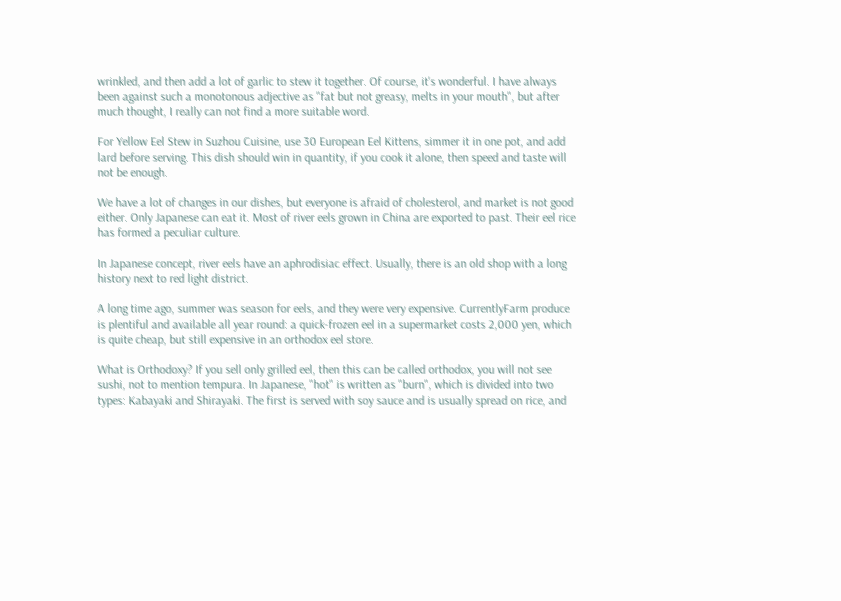wrinkled, and then add a lot of garlic to stew it together. Of course, it's wonderful. I have always been against such a monotonous adjective as "fat but not greasy, melts in your mouth", but after much thought, I really can not find a more suitable word.

For Yellow Eel Stew in Suzhou Cuisine, use 30 European Eel Kittens, simmer it in one pot, and add lard before serving. This dish should win in quantity, if you cook it alone, then speed and taste will not be enough.

We have a lot of changes in our dishes, but everyone is afraid of cholesterol, and market is not good either. Only Japanese can eat it. Most of river eels grown in China are exported to past. Their eel rice has formed a peculiar culture.

In Japanese concept, river eels have an aphrodisiac effect. Usually, there is an old shop with a long history next to red light district.

A long time ago, summer was season for eels, and they were very expensive. CurrentlyFarm produce is plentiful and available all year round: a quick-frozen eel in a supermarket costs 2,000 yen, which is quite cheap, but still expensive in an orthodox eel store.

What is Orthodoxy? If you sell only grilled eel, then this can be called orthodox, you will not see sushi, not to mention tempura. In Japanese, "hot" is written as "burn", which is divided into two types: Kabayaki and Shirayaki. The first is served with soy sauce and is usually spread on rice, and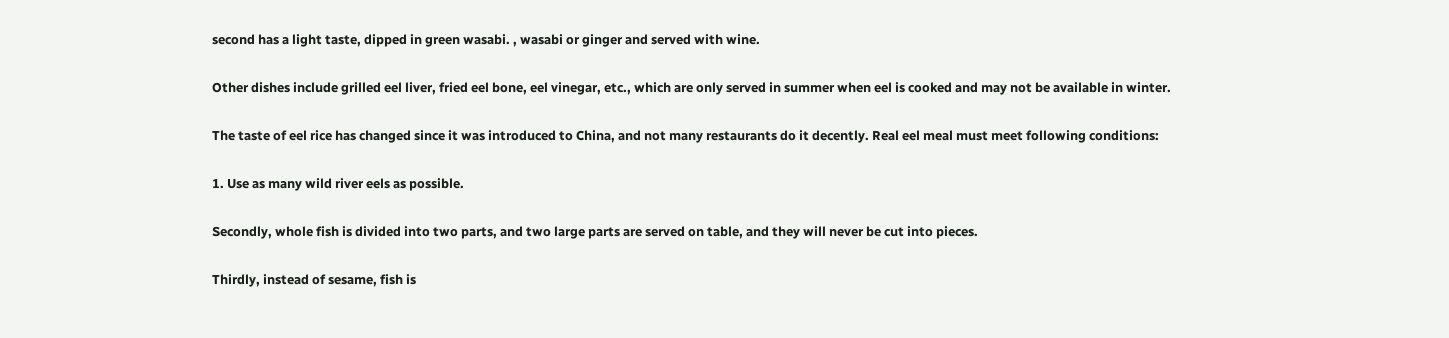second has a light taste, dipped in green wasabi. , wasabi or ginger and served with wine.

Other dishes include grilled eel liver, fried eel bone, eel vinegar, etc., which are only served in summer when eel is cooked and may not be available in winter.

The taste of eel rice has changed since it was introduced to China, and not many restaurants do it decently. Real eel meal must meet following conditions:

1. Use as many wild river eels as possible.

Secondly, whole fish is divided into two parts, and two large parts are served on table, and they will never be cut into pieces.

Thirdly, instead of sesame, fish is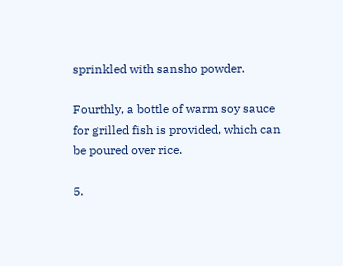sprinkled with sansho powder.

Fourthly, a bottle of warm soy sauce for grilled fish is provided, which can be poured over rice.

5.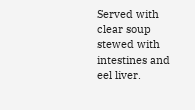Served with clear soup stewed with intestines and eel liver.